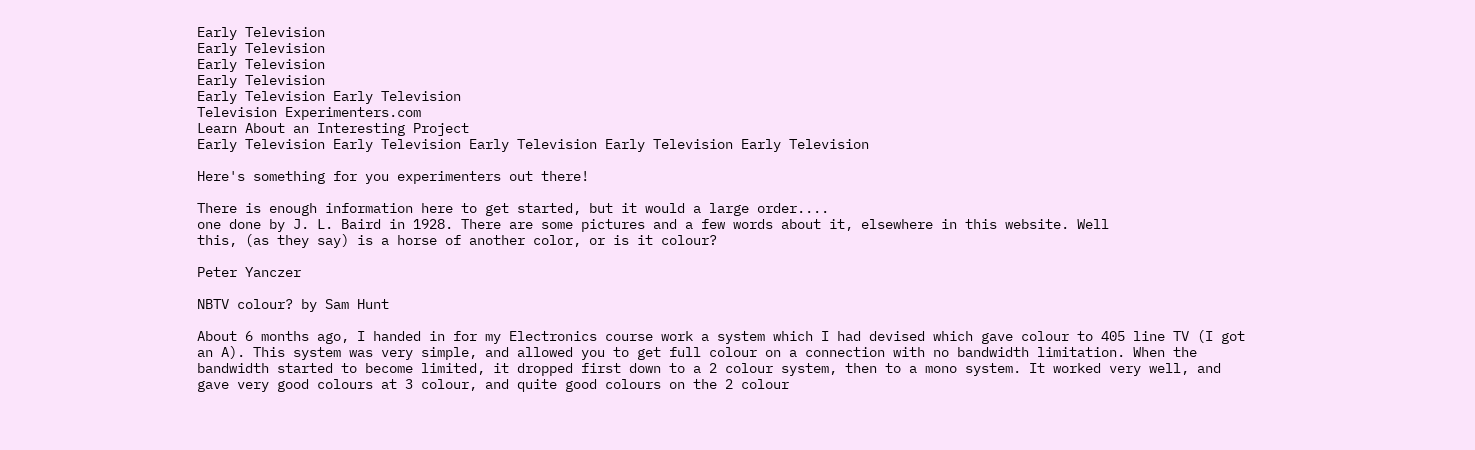Early Television
Early Television
Early Television
Early Television
Early Television Early Television
Television Experimenters.com
Learn About an Interesting Project
Early Television Early Television Early Television Early Television Early Television

Here's something for you experimenters out there!

There is enough information here to get started, but it would a large order....
one done by J. L. Baird in 1928. There are some pictures and a few words about it, elsewhere in this website. Well
this, (as they say) is a horse of another color, or is it colour?

Peter Yanczer

NBTV colour? by Sam Hunt

About 6 months ago, I handed in for my Electronics course work a system which I had devised which gave colour to 405 line TV (I got an A). This system was very simple, and allowed you to get full colour on a connection with no bandwidth limitation. When the bandwidth started to become limited, it dropped first down to a 2 colour system, then to a mono system. It worked very well, and gave very good colours at 3 colour, and quite good colours on the 2 colour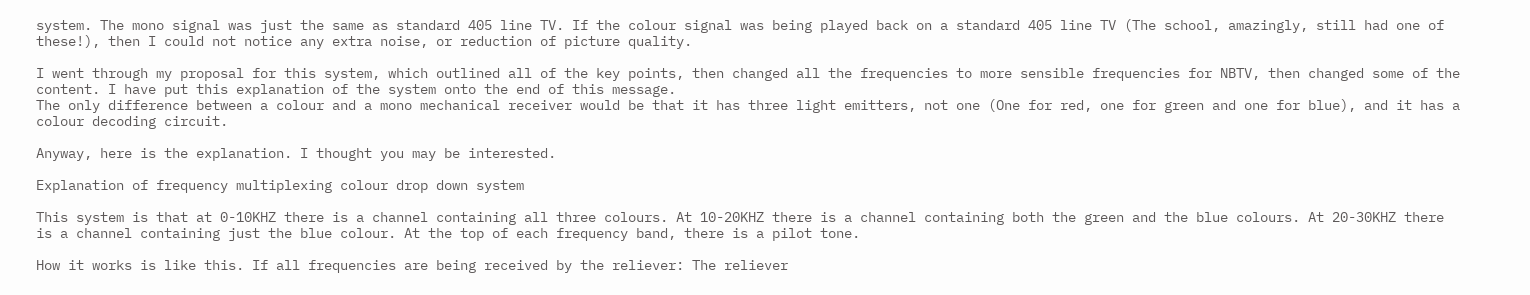system. The mono signal was just the same as standard 405 line TV. If the colour signal was being played back on a standard 405 line TV (The school, amazingly, still had one of these!), then I could not notice any extra noise, or reduction of picture quality.

I went through my proposal for this system, which outlined all of the key points, then changed all the frequencies to more sensible frequencies for NBTV, then changed some of the content. I have put this explanation of the system onto the end of this message.
The only difference between a colour and a mono mechanical receiver would be that it has three light emitters, not one (One for red, one for green and one for blue), and it has a colour decoding circuit.

Anyway, here is the explanation. I thought you may be interested.

Explanation of frequency multiplexing colour drop down system

This system is that at 0-10KHZ there is a channel containing all three colours. At 10-20KHZ there is a channel containing both the green and the blue colours. At 20-30KHZ there is a channel containing just the blue colour. At the top of each frequency band, there is a pilot tone.

How it works is like this. If all frequencies are being received by the reliever: The reliever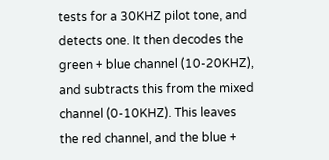tests for a 30KHZ pilot tone, and detects one. It then decodes the green + blue channel (10-20KHZ), and subtracts this from the mixed channel (0-10KHZ). This leaves the red channel, and the blue +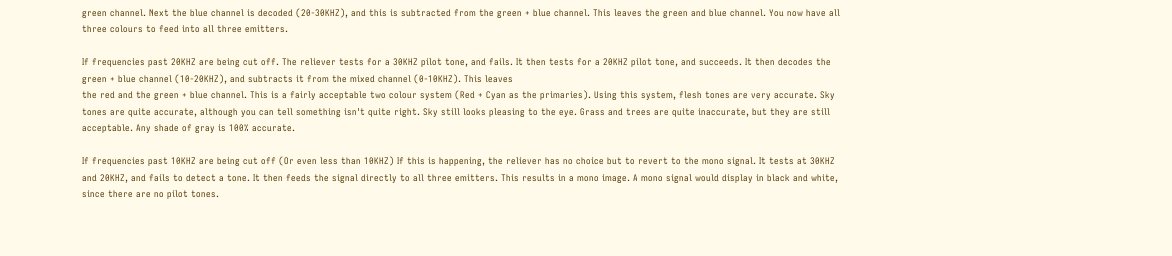green channel. Next the blue channel is decoded (20-30KHZ), and this is subtracted from the green + blue channel. This leaves the green and blue channel. You now have all three colours to feed into all three emitters.

If frequencies past 20KHZ are being cut off. The reliever tests for a 30KHZ pilot tone, and fails. It then tests for a 20KHZ pilot tone, and succeeds. It then decodes the green + blue channel (10-20KHZ), and subtracts it from the mixed channel (0-10KHZ). This leaves
the red and the green + blue channel. This is a fairly acceptable two colour system (Red + Cyan as the primaries). Using this system, flesh tones are very accurate. Sky tones are quite accurate, although you can tell something isn't quite right. Sky still looks pleasing to the eye. Grass and trees are quite inaccurate, but they are still acceptable. Any shade of gray is 100% accurate.

If frequencies past 10KHZ are being cut off (Or even less than 10KHZ) If this is happening, the reliever has no choice but to revert to the mono signal. It tests at 30KHZ and 20KHZ, and fails to detect a tone. It then feeds the signal directly to all three emitters. This results in a mono image. A mono signal would display in black and white, since there are no pilot tones.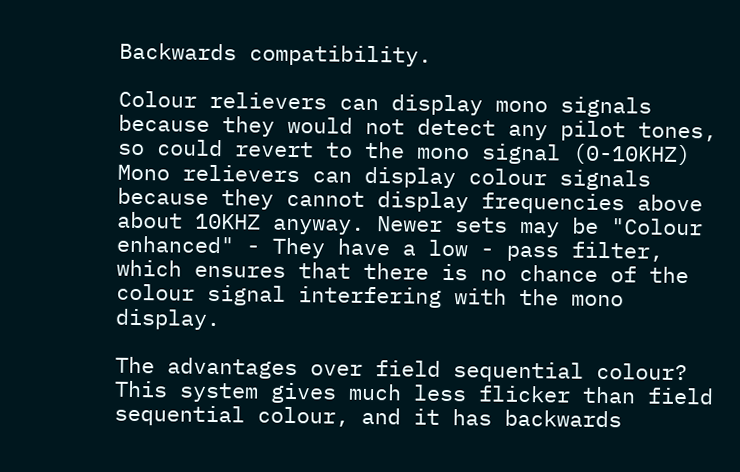Backwards compatibility.

Colour relievers can display mono signals because they would not detect any pilot tones, so could revert to the mono signal (0-10KHZ)
Mono relievers can display colour signals because they cannot display frequencies above about 10KHZ anyway. Newer sets may be "Colour enhanced" - They have a low - pass filter, which ensures that there is no chance of the colour signal interfering with the mono display.

The advantages over field sequential colour? This system gives much less flicker than field sequential colour, and it has backwards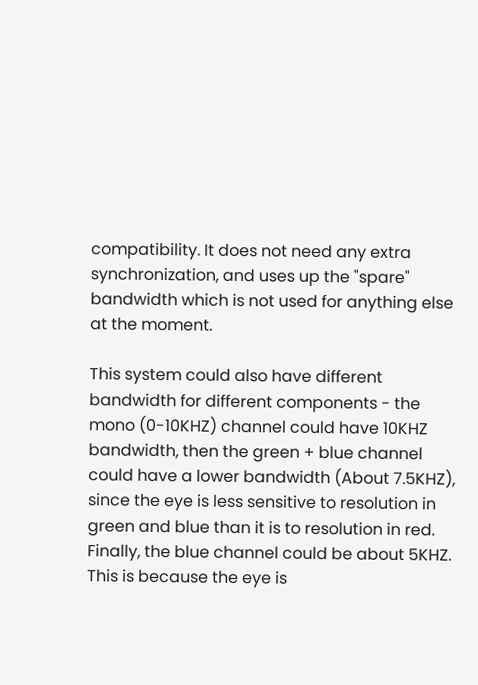compatibility. It does not need any extra synchronization, and uses up the "spare" bandwidth which is not used for anything else at the moment.

This system could also have different bandwidth for different components - the mono (0-10KHZ) channel could have 10KHZ bandwidth, then the green + blue channel could have a lower bandwidth (About 7.5KHZ), since the eye is less sensitive to resolution in green and blue than it is to resolution in red. Finally, the blue channel could be about 5KHZ. This is because the eye is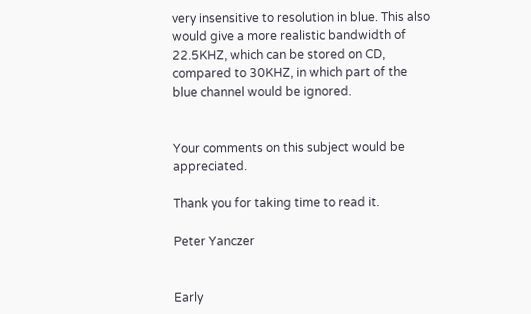very insensitive to resolution in blue. This also would give a more realistic bandwidth of 22.5KHZ, which can be stored on CD, compared to 30KHZ, in which part of the blue channel would be ignored.


Your comments on this subject would be appreciated.

Thank you for taking time to read it.

Peter Yanczer


Early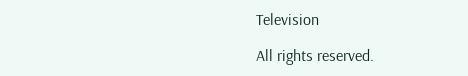Television

All rights reserved.